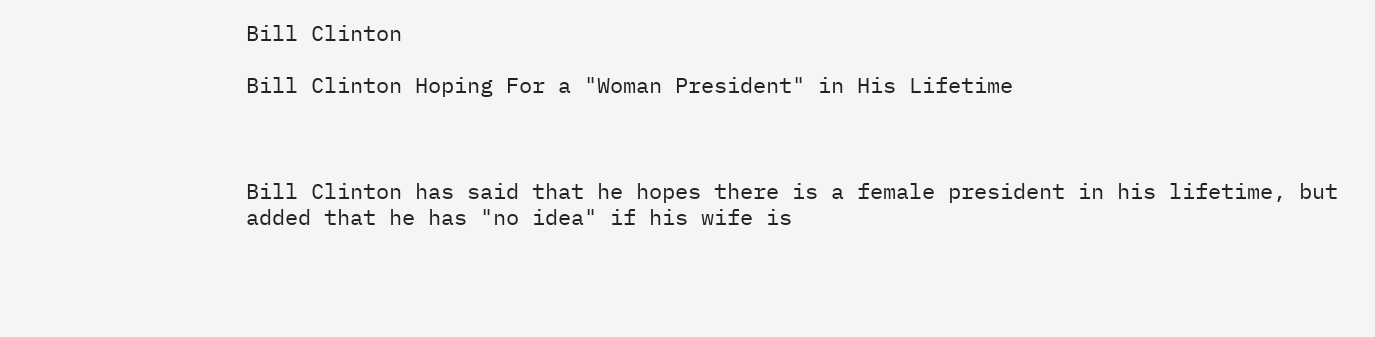Bill Clinton

Bill Clinton Hoping For a "Woman President" in His Lifetime



Bill Clinton has said that he hopes there is a female president in his lifetime, but added that he has "no idea" if his wife is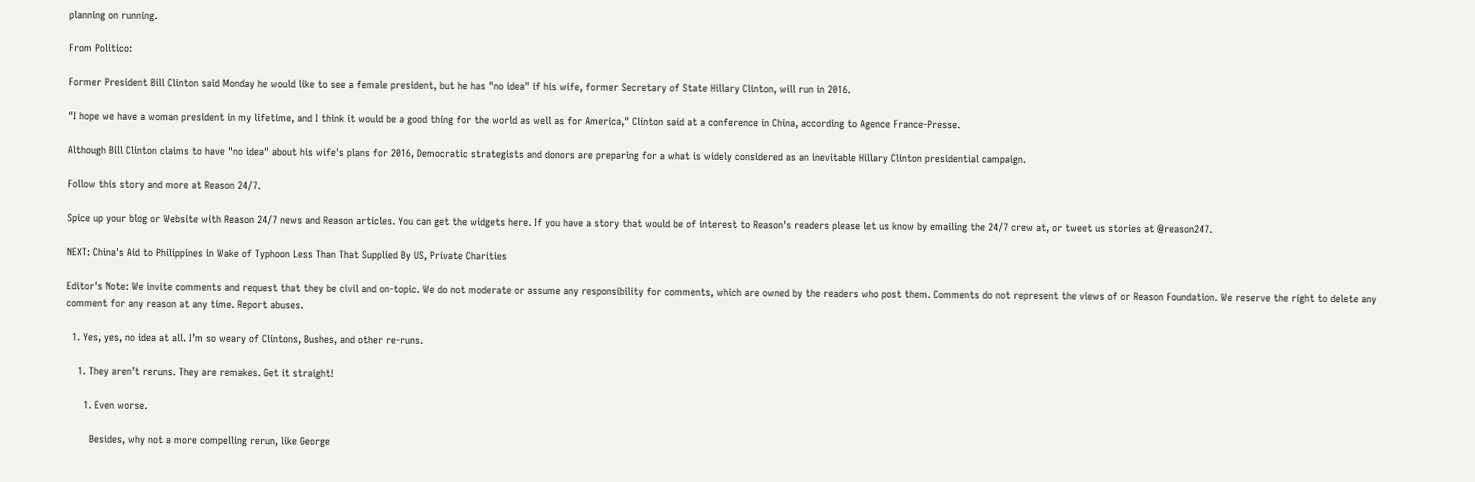planning on running.

From Politico:

Former President Bill Clinton said Monday he would like to see a female president, but he has "no idea" if his wife, former Secretary of State Hillary Clinton, will run in 2016.

"I hope we have a woman president in my lifetime, and I think it would be a good thing for the world as well as for America," Clinton said at a conference in China, according to Agence France-Presse.

Although Bill Clinton claims to have "no idea" about his wife's plans for 2016, Democratic strategists and donors are preparing for a what is widely considered as an inevitable Hillary Clinton presidential campaign.

Follow this story and more at Reason 24/7.

Spice up your blog or Website with Reason 24/7 news and Reason articles. You can get the widgets here. If you have a story that would be of interest to Reason's readers please let us know by emailing the 24/7 crew at, or tweet us stories at @reason247.

NEXT: China's Aid to Philippines in Wake of Typhoon Less Than That Supplied By US, Private Charities

Editor's Note: We invite comments and request that they be civil and on-topic. We do not moderate or assume any responsibility for comments, which are owned by the readers who post them. Comments do not represent the views of or Reason Foundation. We reserve the right to delete any comment for any reason at any time. Report abuses.

  1. Yes, yes, no idea at all. I’m so weary of Clintons, Bushes, and other re-runs.

    1. They aren’t reruns. They are remakes. Get it straight!

      1. Even worse.

        Besides, why not a more compelling rerun, like George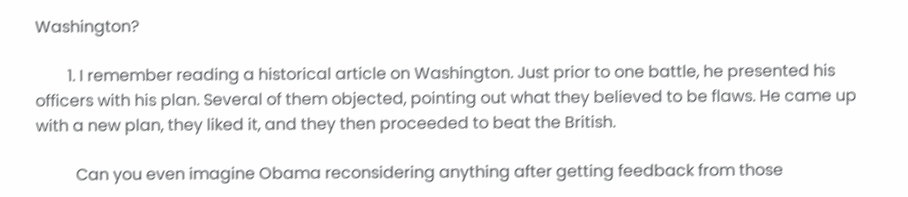Washington?

        1. I remember reading a historical article on Washington. Just prior to one battle, he presented his officers with his plan. Several of them objected, pointing out what they believed to be flaws. He came up with a new plan, they liked it, and they then proceeded to beat the British.

          Can you even imagine Obama reconsidering anything after getting feedback from those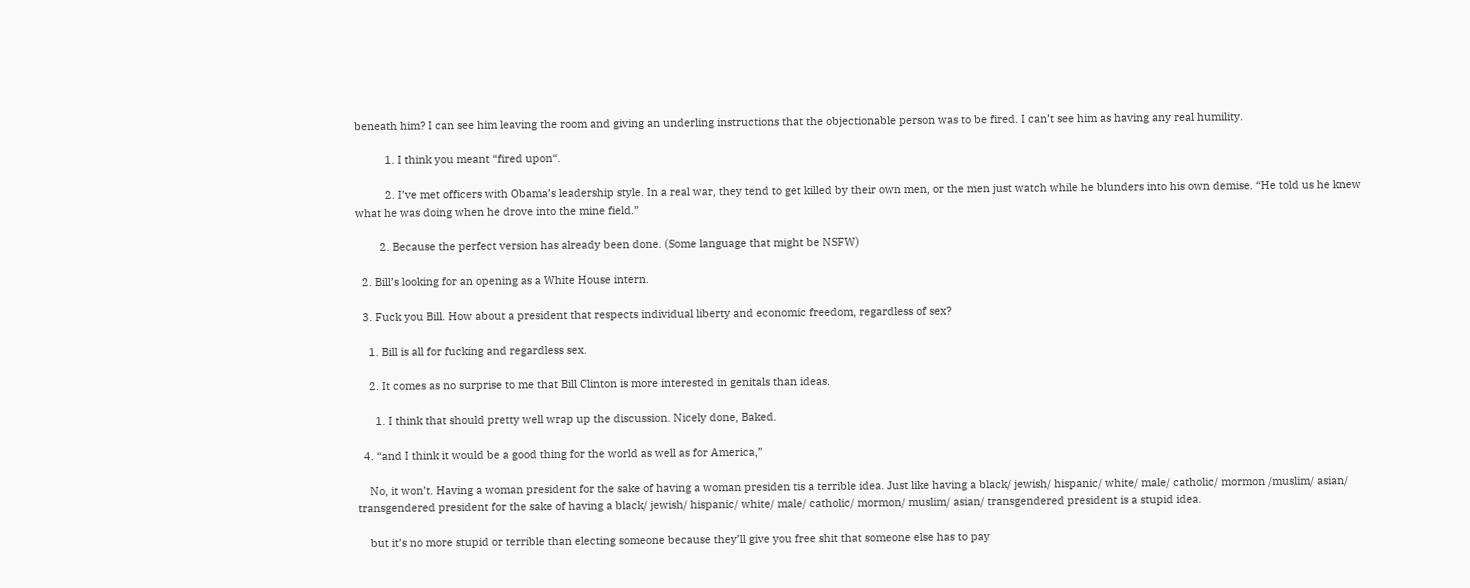beneath him? I can see him leaving the room and giving an underling instructions that the objectionable person was to be fired. I can’t see him as having any real humility.

          1. I think you meant “fired upon“.

          2. I’ve met officers with Obama’s leadership style. In a real war, they tend to get killed by their own men, or the men just watch while he blunders into his own demise. “He told us he knew what he was doing when he drove into the mine field.”

        2. Because the perfect version has already been done. (Some language that might be NSFW)

  2. Bill’s looking for an opening as a White House intern.

  3. Fuck you Bill. How about a president that respects individual liberty and economic freedom, regardless of sex?

    1. Bill is all for fucking and regardless sex.

    2. It comes as no surprise to me that Bill Clinton is more interested in genitals than ideas.

      1. I think that should pretty well wrap up the discussion. Nicely done, Baked.

  4. “and I think it would be a good thing for the world as well as for America,”

    No, it won’t. Having a woman president for the sake of having a woman presiden tis a terrible idea. Just like having a black/ jewish/ hispanic/ white/ male/ catholic/ mormon /muslim/ asian/ transgendered president for the sake of having a black/ jewish/ hispanic/ white/ male/ catholic/ mormon/ muslim/ asian/ transgendered president is a stupid idea.

    but it’s no more stupid or terrible than electing someone because they’ll give you free shit that someone else has to pay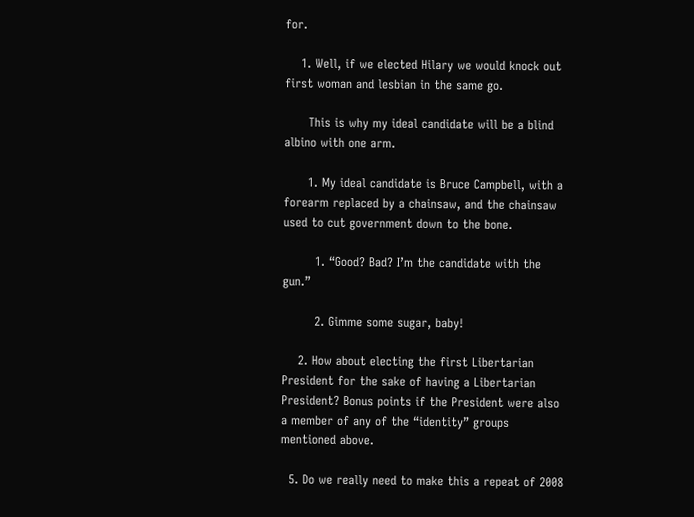for.

    1. Well, if we elected Hilary we would knock out first woman and lesbian in the same go.

      This is why my ideal candidate will be a blind albino with one arm.

      1. My ideal candidate is Bruce Campbell, with a forearm replaced by a chainsaw, and the chainsaw used to cut government down to the bone.

        1. “Good? Bad? I’m the candidate with the gun.”

        2. Gimme some sugar, baby!

    2. How about electing the first Libertarian President for the sake of having a Libertarian President? Bonus points if the President were also a member of any of the “identity” groups mentioned above.

  5. Do we really need to make this a repeat of 2008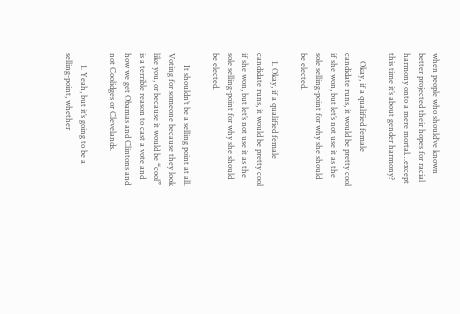when people who should’ve known better projected their hopes for racial harmony onto a mere mortal…except this time it’s about gender harmony?

    Okay, if a qualified female candidate runs, it would be pretty cool if she won, but let’s not use it as the sole selling-point for why she should be elected.

    1. Okay, if a qualified female candidate runs, it would be pretty cool if she won, but let’s not use it as the sole selling-point for why she should be elected.

      It shouldn’t be a selling point at all. Voting for someone because they look like you, or because it would be “cool” is a terrible reason to cast a vote and how we get Obamas and Clintons and not Coolidges or Clevelands.

      1. Yeah, but it’s going to be a selling-point, whether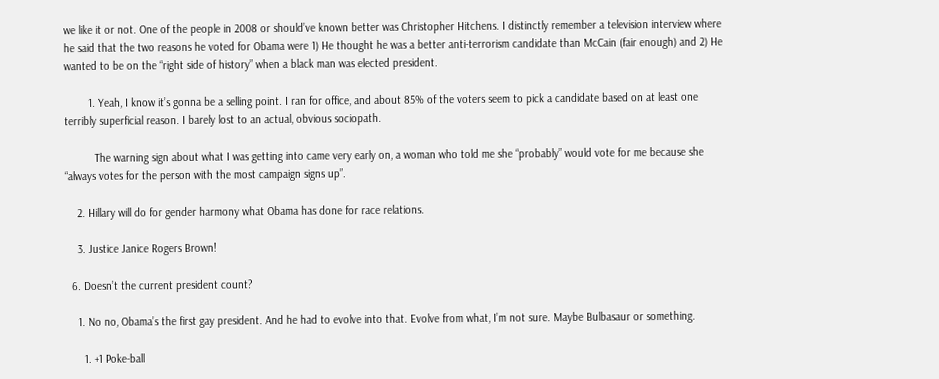we like it or not. One of the people in 2008 or should’ve known better was Christopher Hitchens. I distinctly remember a television interview where he said that the two reasons he voted for Obama were 1) He thought he was a better anti-terrorism candidate than McCain (fair enough) and 2) He wanted to be on the “right side of history” when a black man was elected president.

        1. Yeah, I know it’s gonna be a selling point. I ran for office, and about 85% of the voters seem to pick a candidate based on at least one terribly superficial reason. I barely lost to an actual, obvious sociopath.

          The warning sign about what I was getting into came very early on, a woman who told me she “probably” would vote for me because she “always votes for the person with the most campaign signs up”.

    2. Hillary will do for gender harmony what Obama has done for race relations.

    3. Justice Janice Rogers Brown!

  6. Doesn’t the current president count?

    1. No no, Obama’s the first gay president. And he had to evolve into that. Evolve from what, I’m not sure. Maybe Bulbasaur or something.

      1. +1 Poke-ball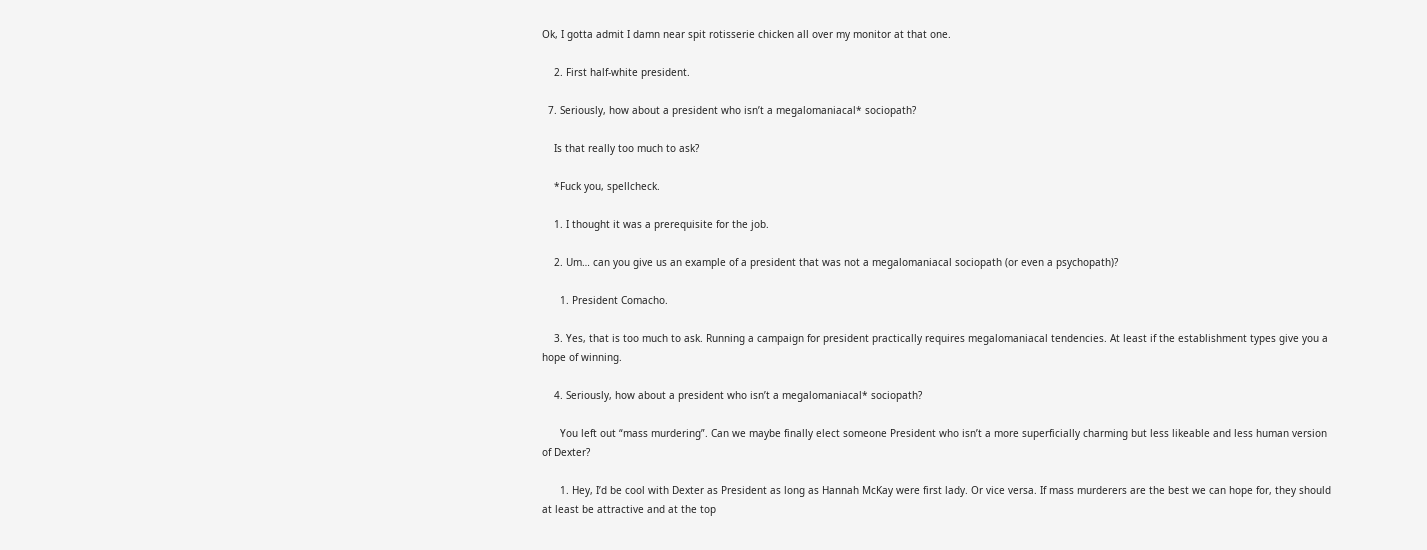Ok, I gotta admit I damn near spit rotisserie chicken all over my monitor at that one.

    2. First half-white president.

  7. Seriously, how about a president who isn’t a megalomaniacal* sociopath?

    Is that really too much to ask?

    *Fuck you, spellcheck.

    1. I thought it was a prerequisite for the job.

    2. Um… can you give us an example of a president that was not a megalomaniacal sociopath (or even a psychopath)?

      1. President Comacho.

    3. Yes, that is too much to ask. Running a campaign for president practically requires megalomaniacal tendencies. At least if the establishment types give you a hope of winning.

    4. Seriously, how about a president who isn’t a megalomaniacal* sociopath?

      You left out “mass murdering”. Can we maybe finally elect someone President who isn’t a more superficially charming but less likeable and less human version of Dexter?

      1. Hey, I’d be cool with Dexter as President as long as Hannah McKay were first lady. Or vice versa. If mass murderers are the best we can hope for, they should at least be attractive and at the top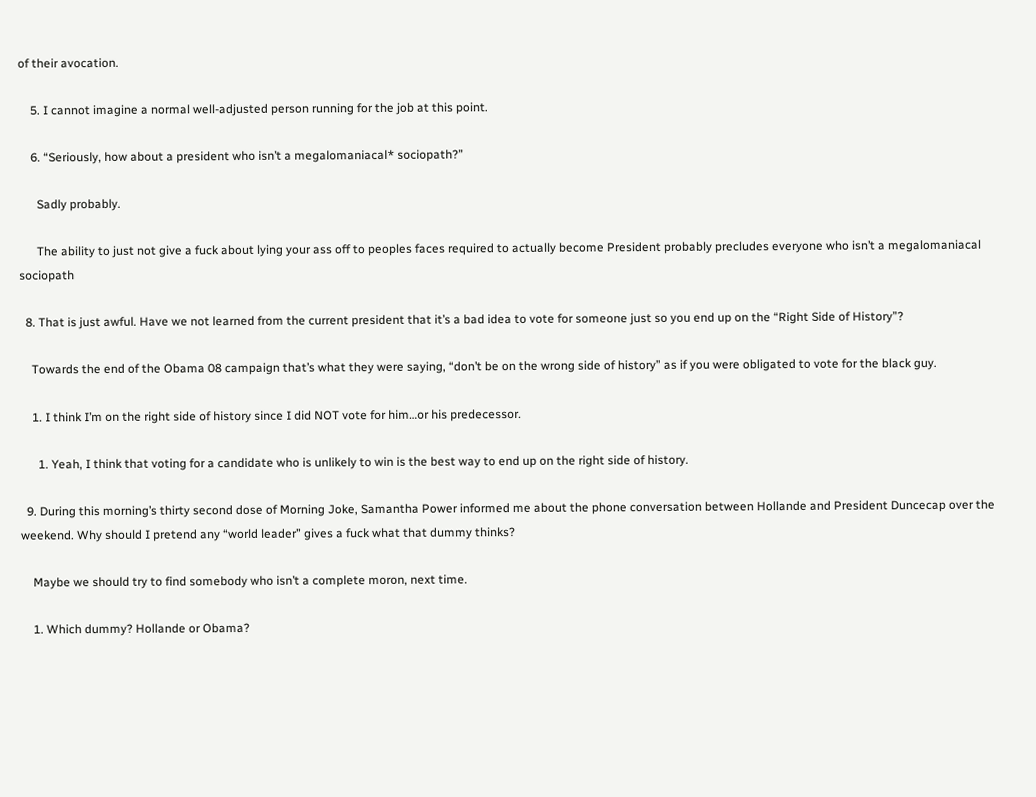of their avocation.

    5. I cannot imagine a normal well-adjusted person running for the job at this point.

    6. “Seriously, how about a president who isn’t a megalomaniacal* sociopath?”

      Sadly probably.

      The ability to just not give a fuck about lying your ass off to peoples faces required to actually become President probably precludes everyone who isn’t a megalomaniacal sociopath

  8. That is just awful. Have we not learned from the current president that it’s a bad idea to vote for someone just so you end up on the “Right Side of History”?

    Towards the end of the Obama 08 campaign that’s what they were saying, “don’t be on the wrong side of history” as if you were obligated to vote for the black guy.

    1. I think I’m on the right side of history since I did NOT vote for him…or his predecessor.

      1. Yeah, I think that voting for a candidate who is unlikely to win is the best way to end up on the right side of history.

  9. During this morning’s thirty second dose of Morning Joke, Samantha Power informed me about the phone conversation between Hollande and President Duncecap over the weekend. Why should I pretend any “world leader” gives a fuck what that dummy thinks?

    Maybe we should try to find somebody who isn’t a complete moron, next time.

    1. Which dummy? Hollande or Obama?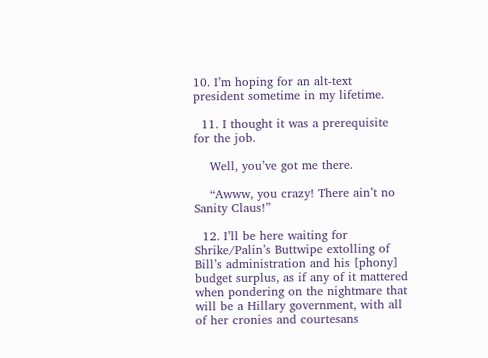10. I’m hoping for an alt-text president sometime in my lifetime.

  11. I thought it was a prerequisite for the job.

    Well, you’ve got me there.

    “Awww, you crazy! There ain’t no Sanity Claus!”

  12. I’ll be here waiting for Shrike/Palin’s Buttwipe extolling of Bill’s administration and his [phony] budget surplus, as if any of it mattered when pondering on the nightmare that will be a Hillary government, with all of her cronies and courtesans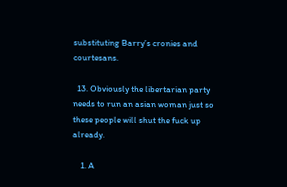substituting Barry’s cronies and courtesans.

  13. Obviously the libertarian party needs to run an asian woman just so these people will shut the fuck up already.

    1. A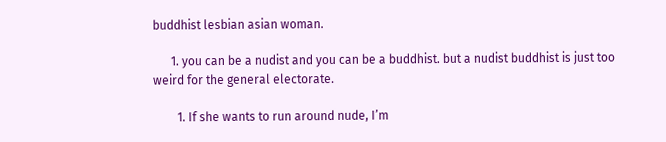buddhist lesbian asian woman.

      1. you can be a nudist and you can be a buddhist. but a nudist buddhist is just too weird for the general electorate.

        1. If she wants to run around nude, I’m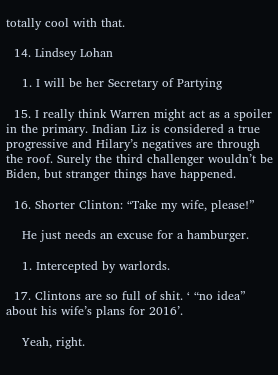totally cool with that.

  14. Lindsey Lohan

    1. I will be her Secretary of Partying

  15. I really think Warren might act as a spoiler in the primary. Indian Liz is considered a true progressive and Hilary’s negatives are through the roof. Surely the third challenger wouldn’t be Biden, but stranger things have happened.

  16. Shorter Clinton: “Take my wife, please!”

    He just needs an excuse for a hamburger.

    1. Intercepted by warlords.

  17. Clintons are so full of shit. ‘ “no idea” about his wife’s plans for 2016’.

    Yeah, right.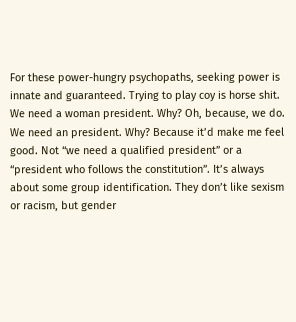For these power-hungry psychopaths, seeking power is innate and guaranteed. Trying to play coy is horse shit. We need a woman president. Why? Oh, because, we do. We need an president. Why? Because it’d make me feel good. Not “we need a qualified president” or a “president who follows the constitution”. It’s always about some group identification. They don’t like sexism or racism, but gender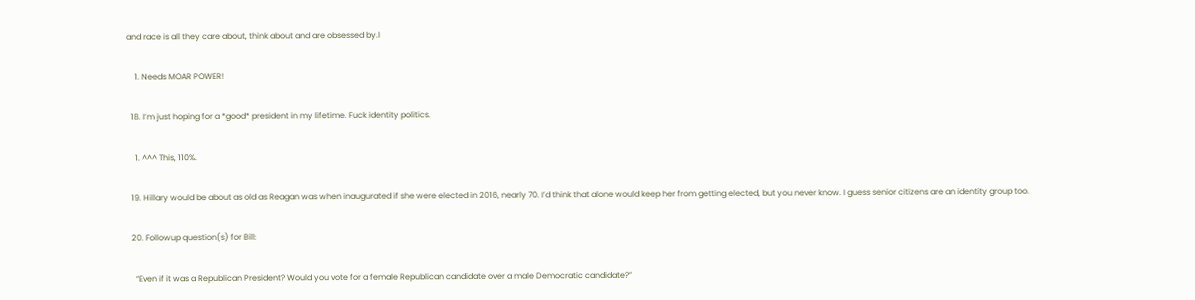and race is all they care about, think about and are obsessed by.l

    1. Needs MOAR POWER!

  18. I’m just hoping for a *good* president in my lifetime. Fuck identity politics.

    1. ^^^ This, 110%.

  19. Hillary would be about as old as Reagan was when inaugurated if she were elected in 2016, nearly 70. I’d think that alone would keep her from getting elected, but you never know. I guess senior citizens are an identity group too.

  20. Followup question(s) for Bill:

    “Even if it was a Republican President? Would you vote for a female Republican candidate over a male Democratic candidate?”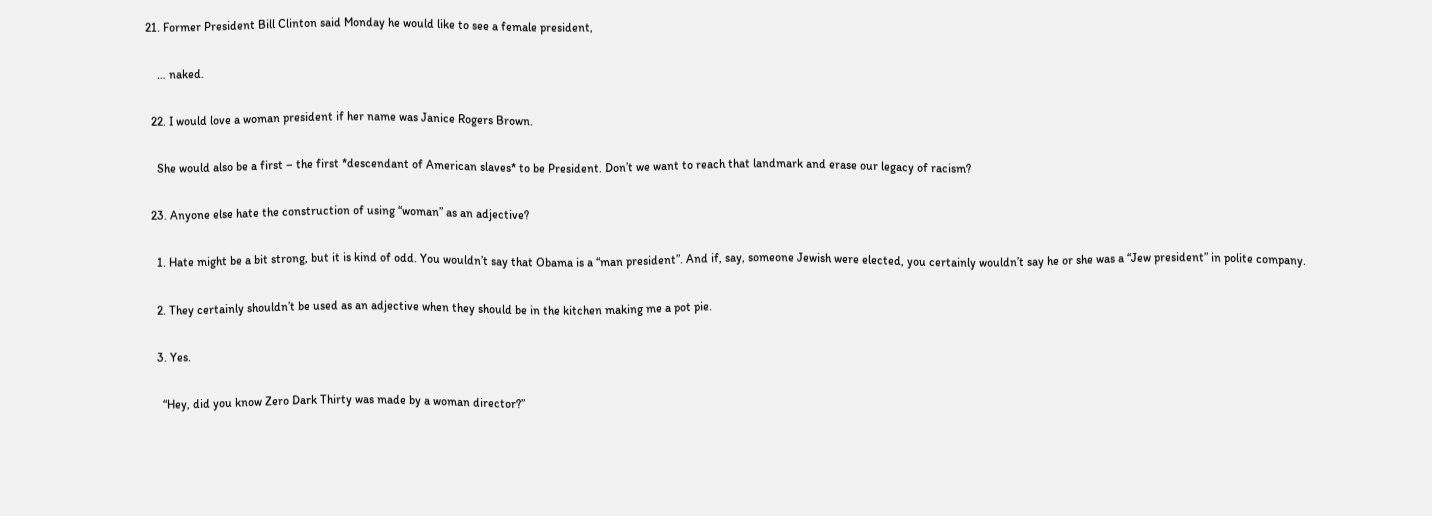21. Former President Bill Clinton said Monday he would like to see a female president,

    … naked.

  22. I would love a woman president if her name was Janice Rogers Brown.

    She would also be a first – the first *descendant of American slaves* to be President. Don’t we want to reach that landmark and erase our legacy of racism?

  23. Anyone else hate the construction of using “woman” as an adjective?

    1. Hate might be a bit strong, but it is kind of odd. You wouldn’t say that Obama is a “man president”. And if, say, someone Jewish were elected, you certainly wouldn’t say he or she was a “Jew president” in polite company.

    2. They certainly shouldn’t be used as an adjective when they should be in the kitchen making me a pot pie.

    3. Yes.

      “Hey, did you know Zero Dark Thirty was made by a woman director?”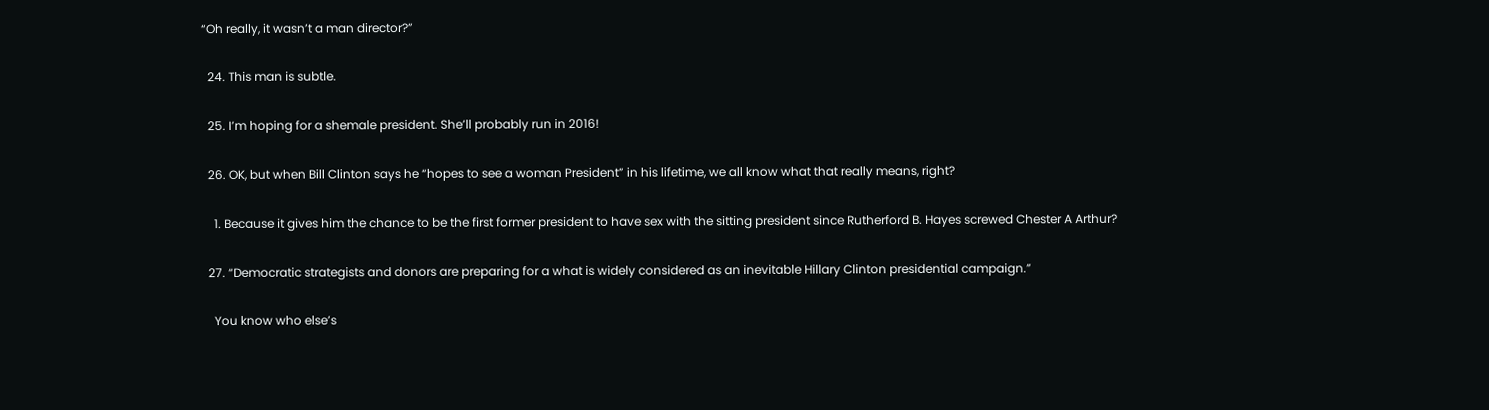“Oh really, it wasn’t a man director?”

  24. This man is subtle.

  25. I’m hoping for a shemale president. She’ll probably run in 2016!

  26. OK, but when Bill Clinton says he “hopes to see a woman President” in his lifetime, we all know what that really means, right?

    1. Because it gives him the chance to be the first former president to have sex with the sitting president since Rutherford B. Hayes screwed Chester A Arthur?

  27. “Democratic strategists and donors are preparing for a what is widely considered as an inevitable Hillary Clinton presidential campaign.”

    You know who else’s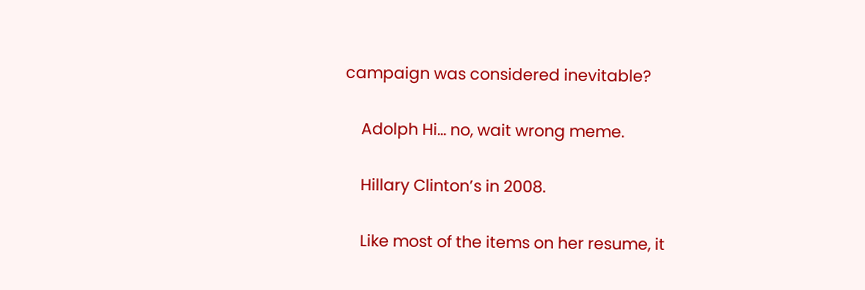campaign was considered inevitable?

    Adolph Hi… no, wait wrong meme.

    Hillary Clinton’s in 2008.

    Like most of the items on her resume, it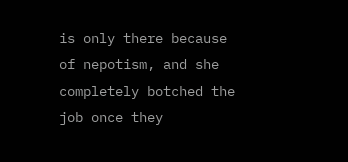is only there because of nepotism, and she completely botched the job once they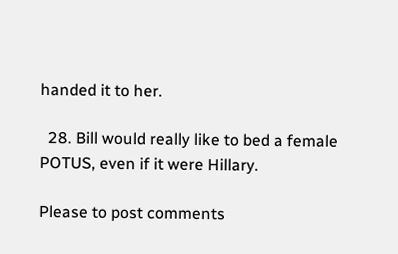handed it to her.

  28. Bill would really like to bed a female POTUS, even if it were Hillary.

Please to post comments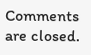Comments are closed.